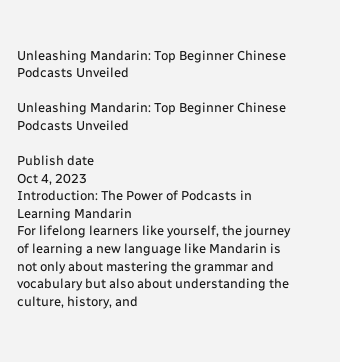Unleashing Mandarin: Top Beginner Chinese Podcasts Unveiled

Unleashing Mandarin: Top Beginner Chinese Podcasts Unveiled

Publish date
Oct 4, 2023
Introduction: The Power of Podcasts in Learning Mandarin
For lifelong learners like yourself, the journey of learning a new language like Mandarin is not only about mastering the grammar and vocabulary but also about understanding the culture, history, and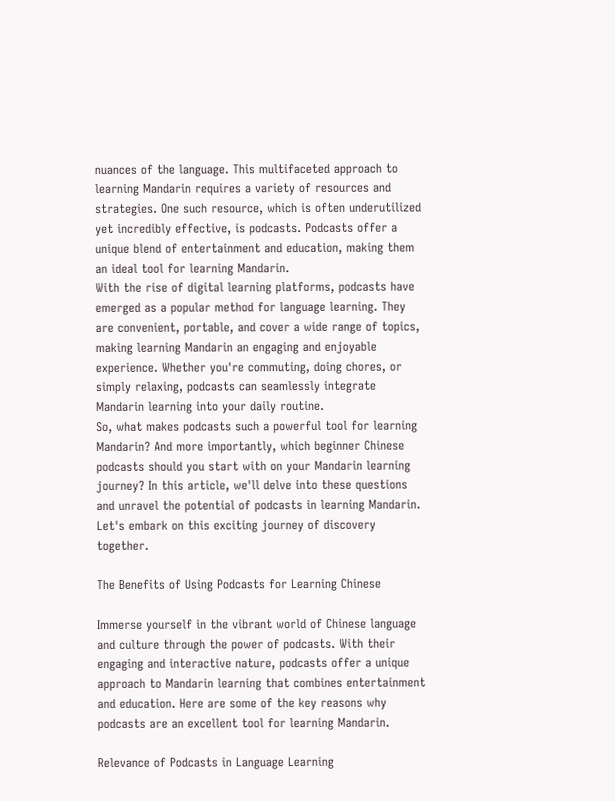nuances of the language. This multifaceted approach to learning Mandarin requires a variety of resources and strategies. One such resource, which is often underutilized yet incredibly effective, is podcasts. Podcasts offer a unique blend of entertainment and education, making them an ideal tool for learning Mandarin.
With the rise of digital learning platforms, podcasts have emerged as a popular method for language learning. They are convenient, portable, and cover a wide range of topics, making learning Mandarin an engaging and enjoyable experience. Whether you're commuting, doing chores, or simply relaxing, podcasts can seamlessly integrate Mandarin learning into your daily routine.
So, what makes podcasts such a powerful tool for learning Mandarin? And more importantly, which beginner Chinese podcasts should you start with on your Mandarin learning journey? In this article, we'll delve into these questions and unravel the potential of podcasts in learning Mandarin. Let's embark on this exciting journey of discovery together.

The Benefits of Using Podcasts for Learning Chinese

Immerse yourself in the vibrant world of Chinese language and culture through the power of podcasts. With their engaging and interactive nature, podcasts offer a unique approach to Mandarin learning that combines entertainment and education. Here are some of the key reasons why podcasts are an excellent tool for learning Mandarin.

Relevance of Podcasts in Language Learning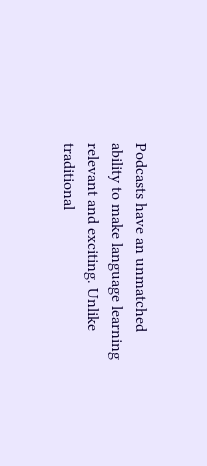Podcasts have an unmatched ability to make language learning relevant and exciting. Unlike traditional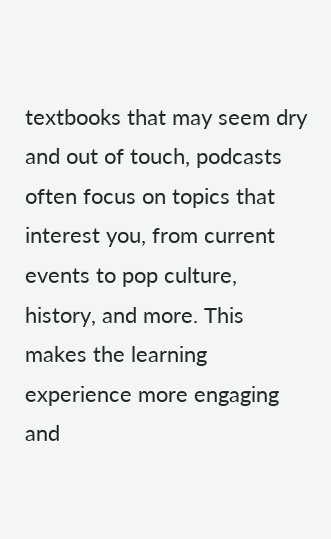textbooks that may seem dry and out of touch, podcasts often focus on topics that interest you, from current events to pop culture, history, and more. This makes the learning experience more engaging and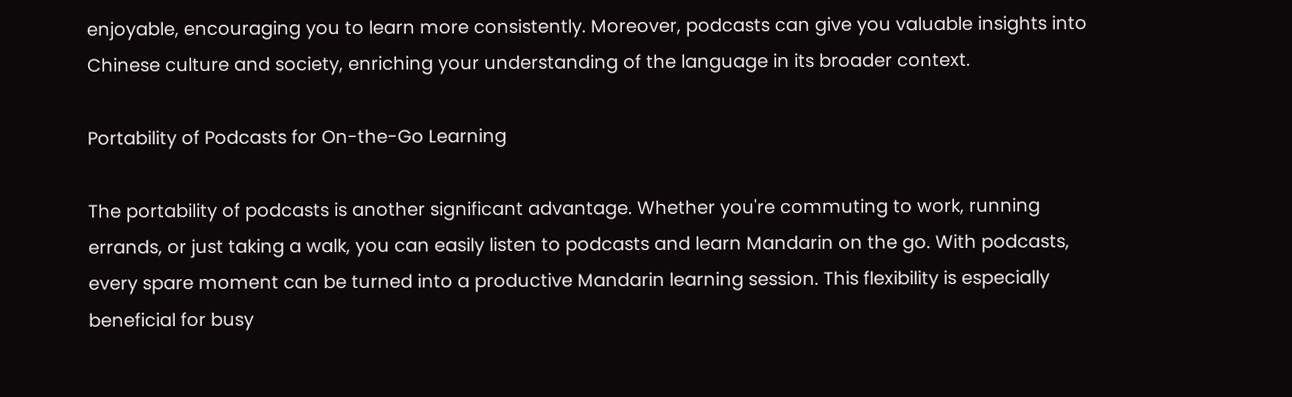enjoyable, encouraging you to learn more consistently. Moreover, podcasts can give you valuable insights into Chinese culture and society, enriching your understanding of the language in its broader context.

Portability of Podcasts for On-the-Go Learning

The portability of podcasts is another significant advantage. Whether you're commuting to work, running errands, or just taking a walk, you can easily listen to podcasts and learn Mandarin on the go. With podcasts, every spare moment can be turned into a productive Mandarin learning session. This flexibility is especially beneficial for busy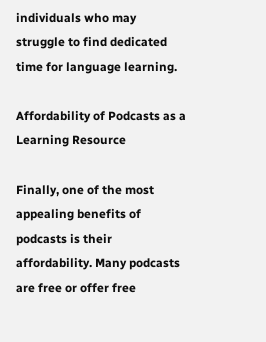individuals who may struggle to find dedicated time for language learning.

Affordability of Podcasts as a Learning Resource

Finally, one of the most appealing benefits of podcasts is their affordability. Many podcasts are free or offer free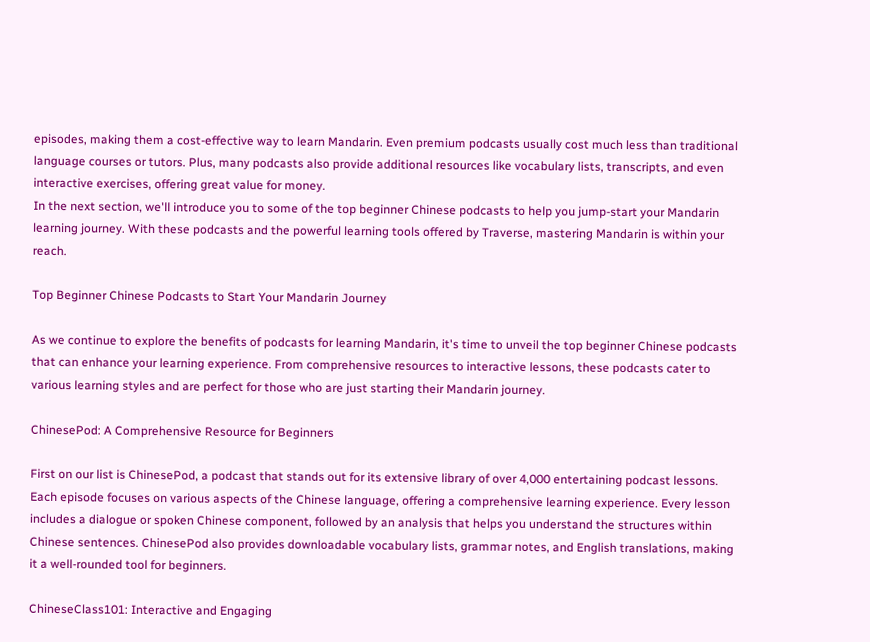episodes, making them a cost-effective way to learn Mandarin. Even premium podcasts usually cost much less than traditional language courses or tutors. Plus, many podcasts also provide additional resources like vocabulary lists, transcripts, and even interactive exercises, offering great value for money.
In the next section, we'll introduce you to some of the top beginner Chinese podcasts to help you jump-start your Mandarin learning journey. With these podcasts and the powerful learning tools offered by Traverse, mastering Mandarin is within your reach.

Top Beginner Chinese Podcasts to Start Your Mandarin Journey

As we continue to explore the benefits of podcasts for learning Mandarin, it's time to unveil the top beginner Chinese podcasts that can enhance your learning experience. From comprehensive resources to interactive lessons, these podcasts cater to various learning styles and are perfect for those who are just starting their Mandarin journey.

ChinesePod: A Comprehensive Resource for Beginners

First on our list is ChinesePod, a podcast that stands out for its extensive library of over 4,000 entertaining podcast lessons. Each episode focuses on various aspects of the Chinese language, offering a comprehensive learning experience. Every lesson includes a dialogue or spoken Chinese component, followed by an analysis that helps you understand the structures within Chinese sentences. ChinesePod also provides downloadable vocabulary lists, grammar notes, and English translations, making it a well-rounded tool for beginners.

ChineseClass101: Interactive and Engaging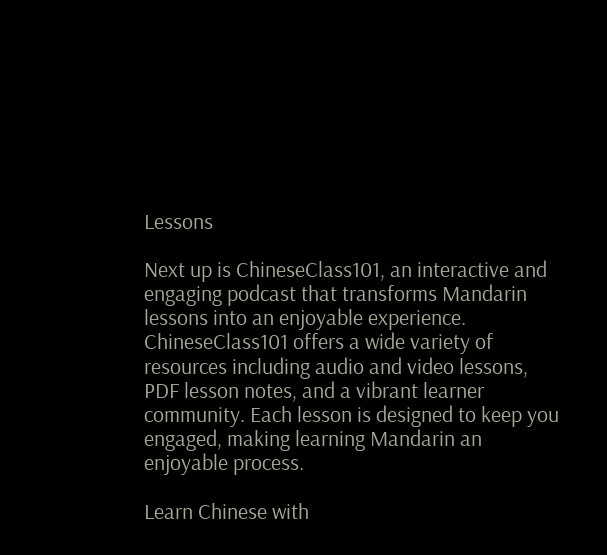Lessons

Next up is ChineseClass101, an interactive and engaging podcast that transforms Mandarin lessons into an enjoyable experience. ChineseClass101 offers a wide variety of resources including audio and video lessons, PDF lesson notes, and a vibrant learner community. Each lesson is designed to keep you engaged, making learning Mandarin an enjoyable process.

Learn Chinese with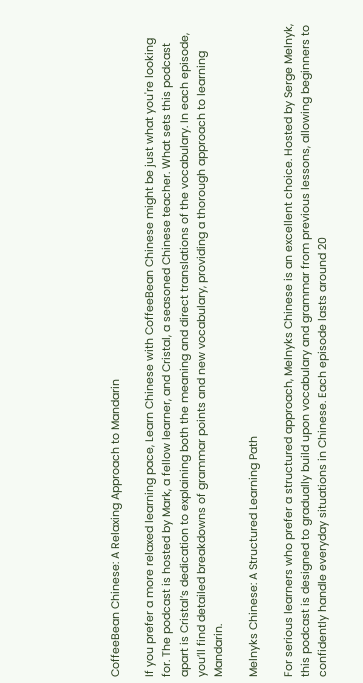CoffeeBean Chinese: A Relaxing Approach to Mandarin

If you prefer a more relaxed learning pace, Learn Chinese with CoffeeBean Chinese might be just what you're looking for. The podcast is hosted by Mark, a fellow learner, and Cristal, a seasoned Chinese teacher. What sets this podcast apart is Cristal’s dedication to explaining both the meaning and direct translations of the vocabulary. In each episode, you’ll find detailed breakdowns of grammar points and new vocabulary, providing a thorough approach to learning Mandarin.

Melnyks Chinese: A Structured Learning Path

For serious learners who prefer a structured approach, Melnyks Chinese is an excellent choice. Hosted by Serge Melnyk, this podcast is designed to gradually build upon vocabulary and grammar from previous lessons, allowing beginners to confidently handle everyday situations in Chinese. Each episode lasts around 20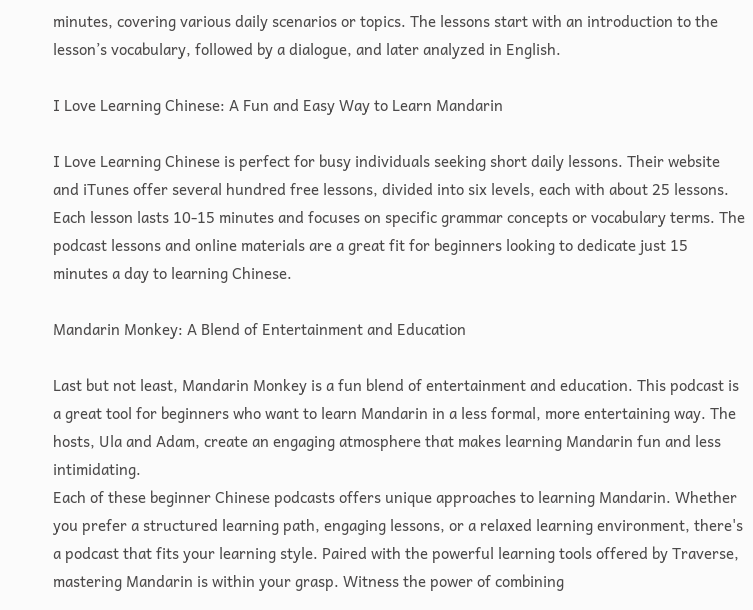minutes, covering various daily scenarios or topics. The lessons start with an introduction to the lesson’s vocabulary, followed by a dialogue, and later analyzed in English.

I Love Learning Chinese: A Fun and Easy Way to Learn Mandarin

I Love Learning Chinese is perfect for busy individuals seeking short daily lessons. Their website and iTunes offer several hundred free lessons, divided into six levels, each with about 25 lessons. Each lesson lasts 10-15 minutes and focuses on specific grammar concepts or vocabulary terms. The podcast lessons and online materials are a great fit for beginners looking to dedicate just 15 minutes a day to learning Chinese.

Mandarin Monkey: A Blend of Entertainment and Education

Last but not least, Mandarin Monkey is a fun blend of entertainment and education. This podcast is a great tool for beginners who want to learn Mandarin in a less formal, more entertaining way. The hosts, Ula and Adam, create an engaging atmosphere that makes learning Mandarin fun and less intimidating.
Each of these beginner Chinese podcasts offers unique approaches to learning Mandarin. Whether you prefer a structured learning path, engaging lessons, or a relaxed learning environment, there's a podcast that fits your learning style. Paired with the powerful learning tools offered by Traverse, mastering Mandarin is within your grasp. Witness the power of combining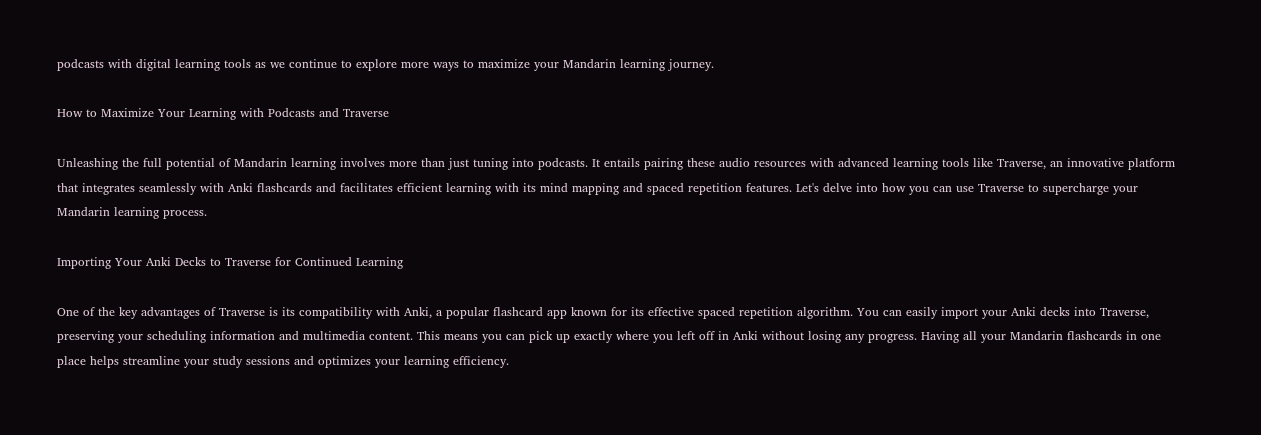podcasts with digital learning tools as we continue to explore more ways to maximize your Mandarin learning journey.

How to Maximize Your Learning with Podcasts and Traverse

Unleashing the full potential of Mandarin learning involves more than just tuning into podcasts. It entails pairing these audio resources with advanced learning tools like Traverse, an innovative platform that integrates seamlessly with Anki flashcards and facilitates efficient learning with its mind mapping and spaced repetition features. Let's delve into how you can use Traverse to supercharge your Mandarin learning process.

Importing Your Anki Decks to Traverse for Continued Learning

One of the key advantages of Traverse is its compatibility with Anki, a popular flashcard app known for its effective spaced repetition algorithm. You can easily import your Anki decks into Traverse, preserving your scheduling information and multimedia content. This means you can pick up exactly where you left off in Anki without losing any progress. Having all your Mandarin flashcards in one place helps streamline your study sessions and optimizes your learning efficiency.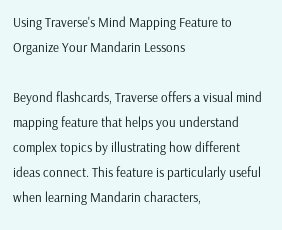Using Traverse's Mind Mapping Feature to Organize Your Mandarin Lessons

Beyond flashcards, Traverse offers a visual mind mapping feature that helps you understand complex topics by illustrating how different ideas connect. This feature is particularly useful when learning Mandarin characters,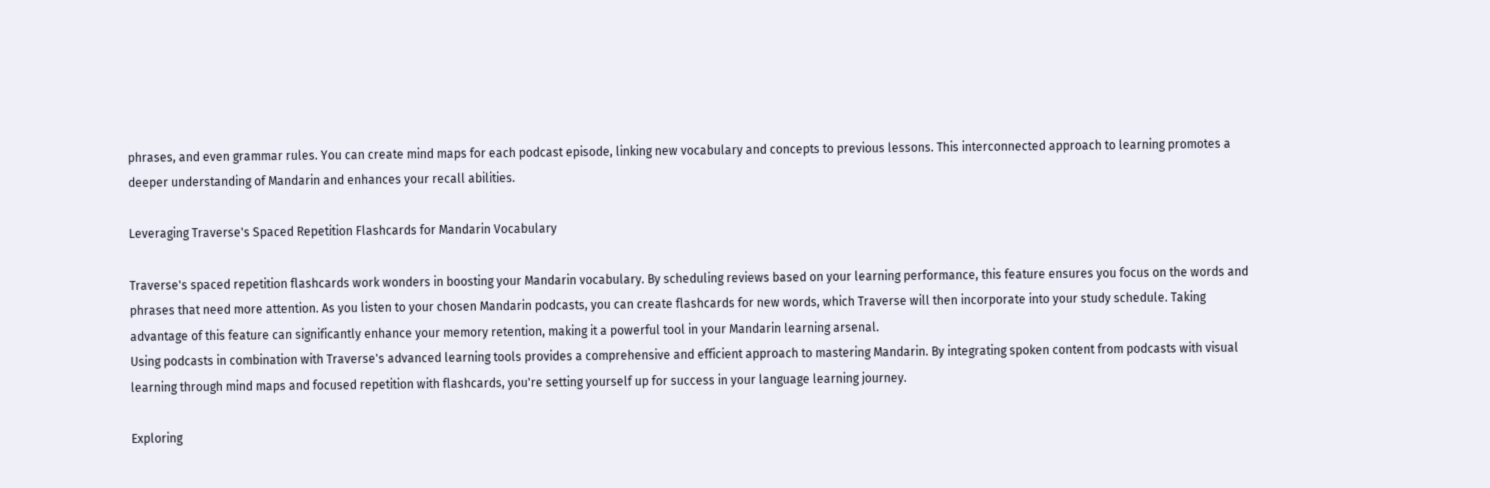phrases, and even grammar rules. You can create mind maps for each podcast episode, linking new vocabulary and concepts to previous lessons. This interconnected approach to learning promotes a deeper understanding of Mandarin and enhances your recall abilities.

Leveraging Traverse's Spaced Repetition Flashcards for Mandarin Vocabulary

Traverse's spaced repetition flashcards work wonders in boosting your Mandarin vocabulary. By scheduling reviews based on your learning performance, this feature ensures you focus on the words and phrases that need more attention. As you listen to your chosen Mandarin podcasts, you can create flashcards for new words, which Traverse will then incorporate into your study schedule. Taking advantage of this feature can significantly enhance your memory retention, making it a powerful tool in your Mandarin learning arsenal.
Using podcasts in combination with Traverse's advanced learning tools provides a comprehensive and efficient approach to mastering Mandarin. By integrating spoken content from podcasts with visual learning through mind maps and focused repetition with flashcards, you're setting yourself up for success in your language learning journey.

Exploring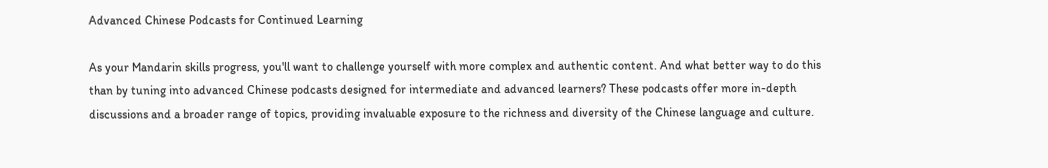Advanced Chinese Podcasts for Continued Learning

As your Mandarin skills progress, you'll want to challenge yourself with more complex and authentic content. And what better way to do this than by tuning into advanced Chinese podcasts designed for intermediate and advanced learners? These podcasts offer more in-depth discussions and a broader range of topics, providing invaluable exposure to the richness and diversity of the Chinese language and culture.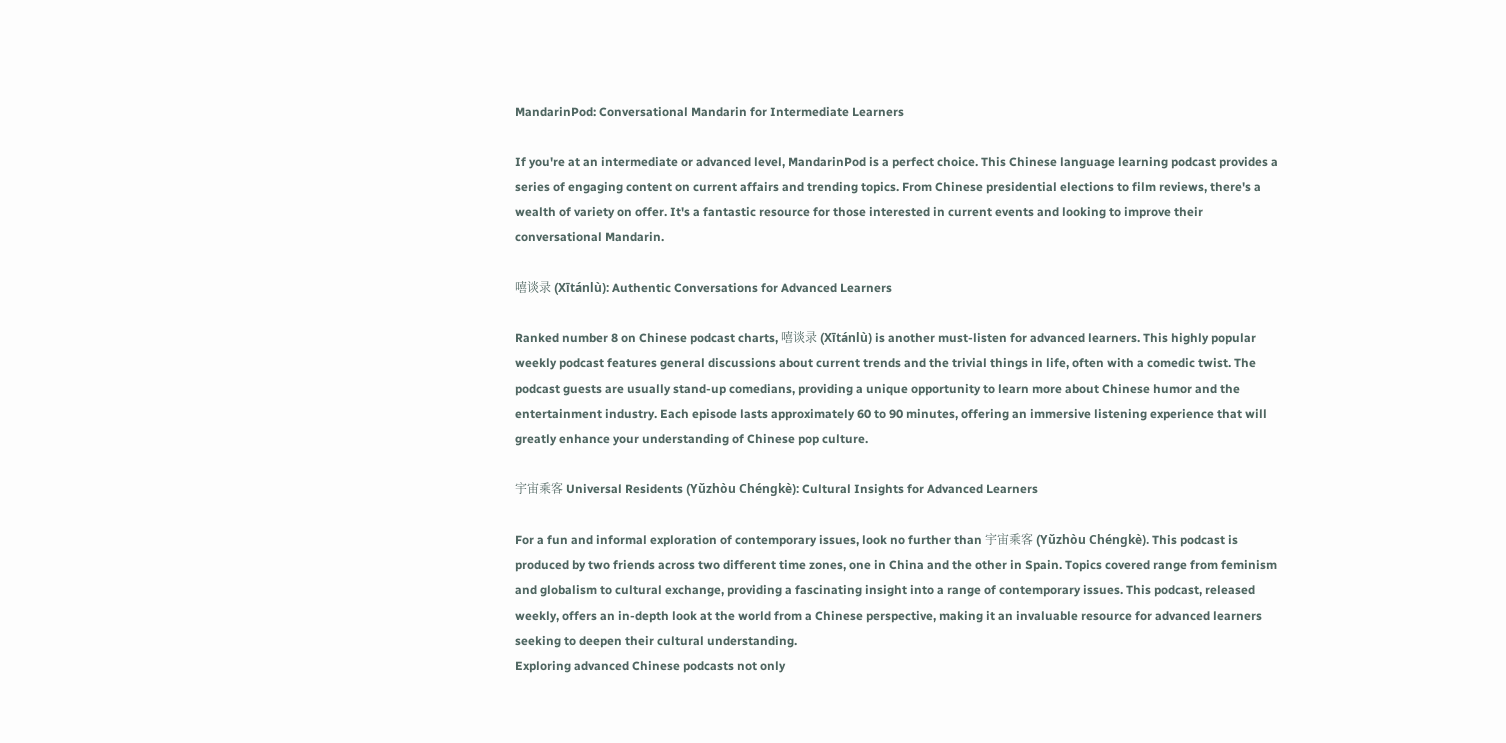MandarinPod: Conversational Mandarin for Intermediate Learners

If you're at an intermediate or advanced level, MandarinPod is a perfect choice. This Chinese language learning podcast provides a series of engaging content on current affairs and trending topics. From Chinese presidential elections to film reviews, there's a wealth of variety on offer. It's a fantastic resource for those interested in current events and looking to improve their conversational Mandarin.

嘻谈录 (Xītánlù): Authentic Conversations for Advanced Learners

Ranked number 8 on Chinese podcast charts, 嘻谈录 (Xītánlù) is another must-listen for advanced learners. This highly popular weekly podcast features general discussions about current trends and the trivial things in life, often with a comedic twist. The podcast guests are usually stand-up comedians, providing a unique opportunity to learn more about Chinese humor and the entertainment industry. Each episode lasts approximately 60 to 90 minutes, offering an immersive listening experience that will greatly enhance your understanding of Chinese pop culture.

宇宙乘客 Universal Residents (Yǔzhòu Chéngkè): Cultural Insights for Advanced Learners

For a fun and informal exploration of contemporary issues, look no further than 宇宙乘客 (Yǔzhòu Chéngkè). This podcast is produced by two friends across two different time zones, one in China and the other in Spain. Topics covered range from feminism and globalism to cultural exchange, providing a fascinating insight into a range of contemporary issues. This podcast, released weekly, offers an in-depth look at the world from a Chinese perspective, making it an invaluable resource for advanced learners seeking to deepen their cultural understanding.
Exploring advanced Chinese podcasts not only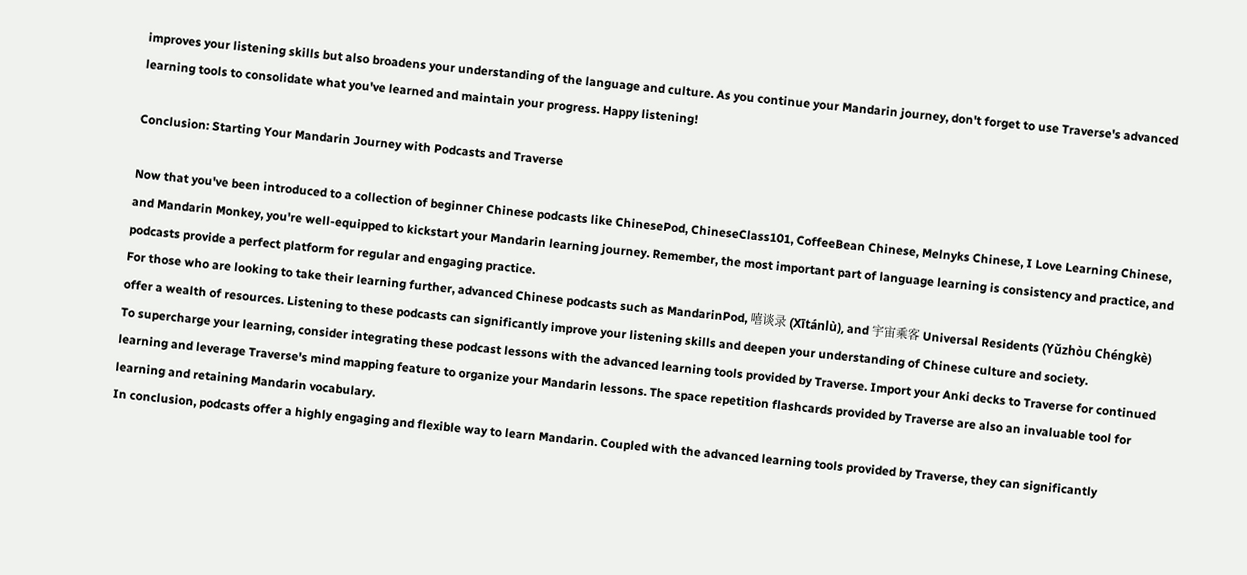improves your listening skills but also broadens your understanding of the language and culture. As you continue your Mandarin journey, don't forget to use Traverse's advanced learning tools to consolidate what you've learned and maintain your progress. Happy listening!

Conclusion: Starting Your Mandarin Journey with Podcasts and Traverse

Now that you've been introduced to a collection of beginner Chinese podcasts like ChinesePod, ChineseClass101, CoffeeBean Chinese, Melnyks Chinese, I Love Learning Chinese, and Mandarin Monkey, you're well-equipped to kickstart your Mandarin learning journey. Remember, the most important part of language learning is consistency and practice, and podcasts provide a perfect platform for regular and engaging practice.
For those who are looking to take their learning further, advanced Chinese podcasts such as MandarinPod, 嘻谈录 (Xītánlù), and 宇宙乘客 Universal Residents (Yǔzhòu Chéngkè) offer a wealth of resources. Listening to these podcasts can significantly improve your listening skills and deepen your understanding of Chinese culture and society.
To supercharge your learning, consider integrating these podcast lessons with the advanced learning tools provided by Traverse. Import your Anki decks to Traverse for continued learning and leverage Traverse's mind mapping feature to organize your Mandarin lessons. The space repetition flashcards provided by Traverse are also an invaluable tool for learning and retaining Mandarin vocabulary.
In conclusion, podcasts offer a highly engaging and flexible way to learn Mandarin. Coupled with the advanced learning tools provided by Traverse, they can significantly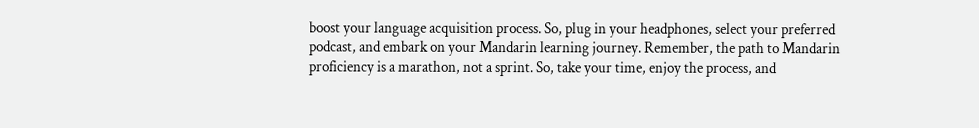boost your language acquisition process. So, plug in your headphones, select your preferred podcast, and embark on your Mandarin learning journey. Remember, the path to Mandarin proficiency is a marathon, not a sprint. So, take your time, enjoy the process, and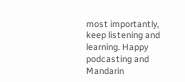most importantly, keep listening and learning. Happy podcasting and Mandarin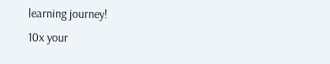learning journey!
10x your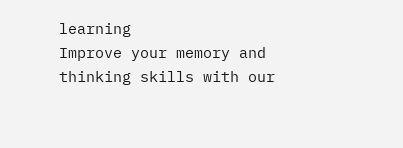learning
Improve your memory and thinking skills with our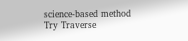science-based method
Try Traverse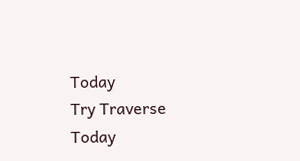Today
Try Traverse Today